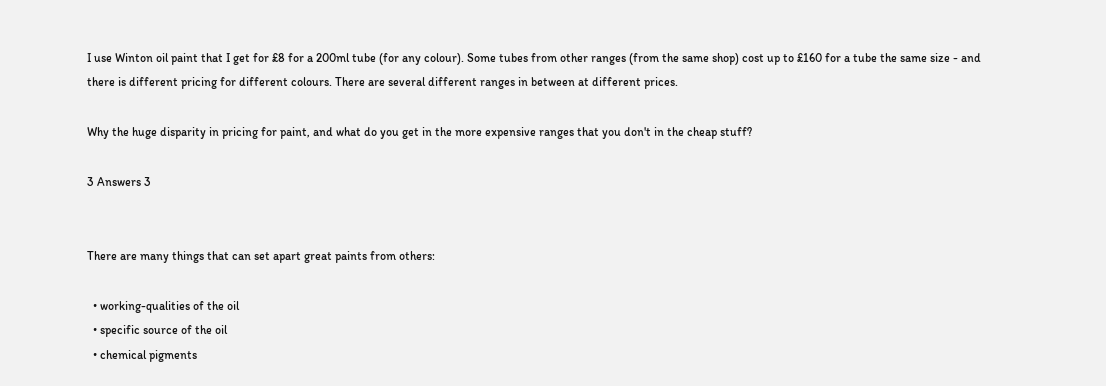I use Winton oil paint that I get for £8 for a 200ml tube (for any colour). Some tubes from other ranges (from the same shop) cost up to £160 for a tube the same size - and there is different pricing for different colours. There are several different ranges in between at different prices.

Why the huge disparity in pricing for paint, and what do you get in the more expensive ranges that you don't in the cheap stuff?

3 Answers 3


There are many things that can set apart great paints from others:

  • working-qualities of the oil
  • specific source of the oil
  • chemical pigments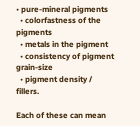• pure-mineral pigments
  • colorfastness of the pigments
  • metals in the pigment
  • consistency of pigment grain-size
  • pigment density / fillers.

Each of these can mean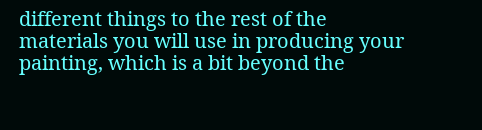different things to the rest of the materials you will use in producing your painting, which is a bit beyond the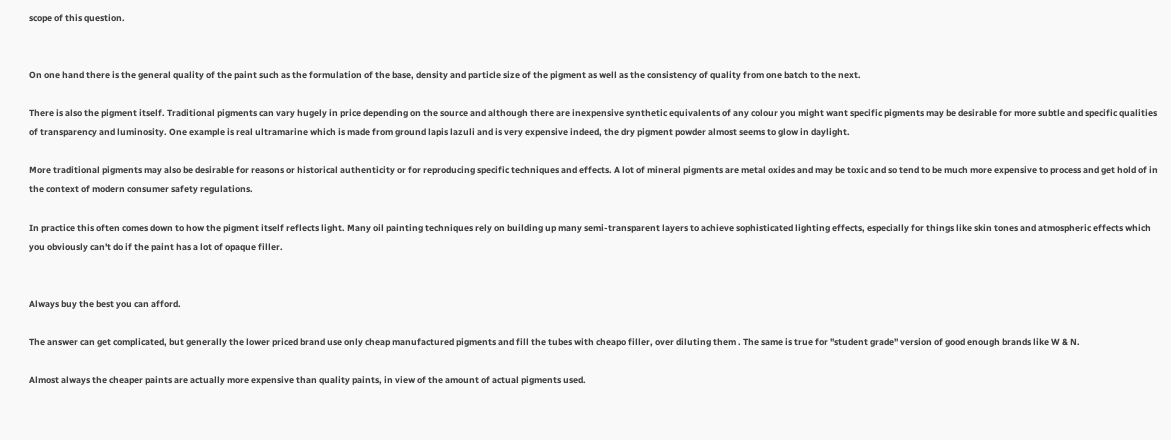scope of this question.


On one hand there is the general quality of the paint such as the formulation of the base, density and particle size of the pigment as well as the consistency of quality from one batch to the next.

There is also the pigment itself. Traditional pigments can vary hugely in price depending on the source and although there are inexpensive synthetic equivalents of any colour you might want specific pigments may be desirable for more subtle and specific qualities of transparency and luminosity. One example is real ultramarine which is made from ground lapis lazuli and is very expensive indeed, the dry pigment powder almost seems to glow in daylight.

More traditional pigments may also be desirable for reasons or historical authenticity or for reproducing specific techniques and effects. A lot of mineral pigments are metal oxides and may be toxic and so tend to be much more expensive to process and get hold of in the context of modern consumer safety regulations.

In practice this often comes down to how the pigment itself reflects light. Many oil painting techniques rely on building up many semi-transparent layers to achieve sophisticated lighting effects, especially for things like skin tones and atmospheric effects which you obviously can't do if the paint has a lot of opaque filler.


Always buy the best you can afford.

The answer can get complicated, but generally the lower priced brand use only cheap manufactured pigments and fill the tubes with cheapo filler, over diluting them . The same is true for "student grade" version of good enough brands like W & N.

Almost always the cheaper paints are actually more expensive than quality paints, in view of the amount of actual pigments used.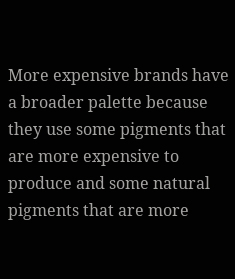More expensive brands have a broader palette because they use some pigments that are more expensive to produce and some natural pigments that are more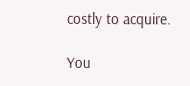costly to acquire.

You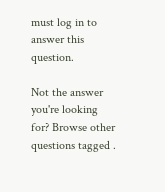must log in to answer this question.

Not the answer you're looking for? Browse other questions tagged .